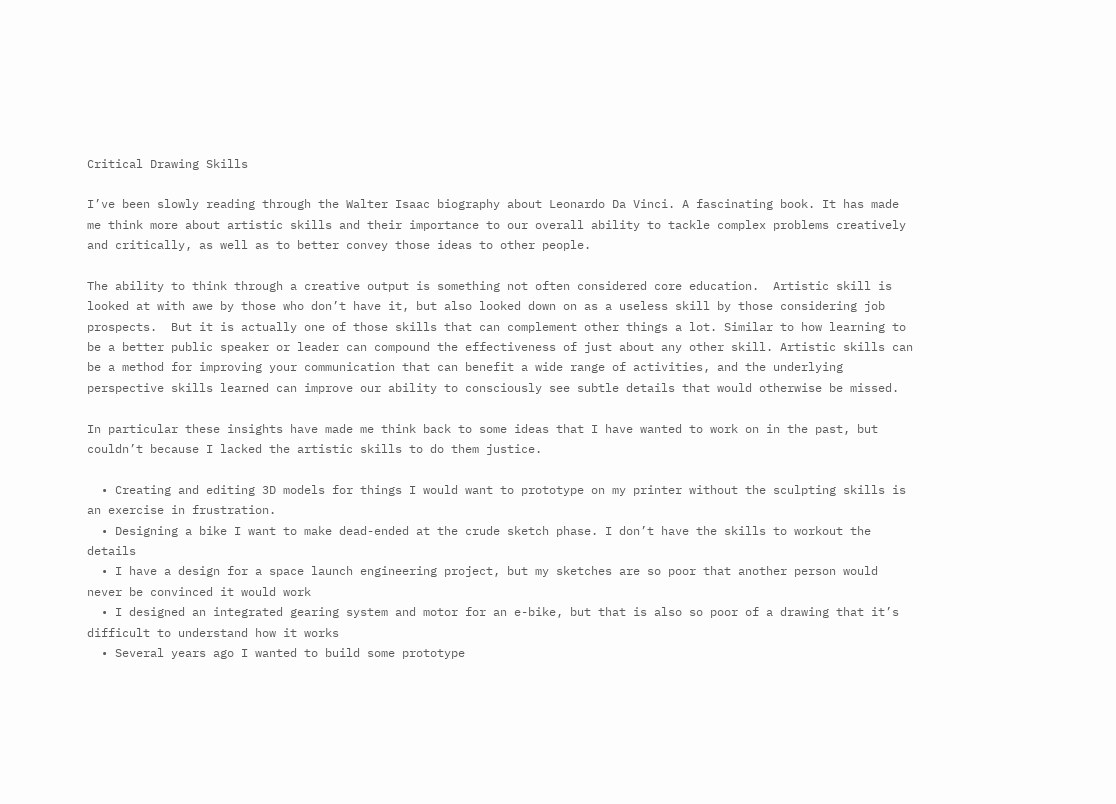Critical Drawing Skills

I’ve been slowly reading through the Walter Isaac biography about Leonardo Da Vinci. A fascinating book. It has made me think more about artistic skills and their importance to our overall ability to tackle complex problems creatively and critically, as well as to better convey those ideas to other people.

The ability to think through a creative output is something not often considered core education.  Artistic skill is looked at with awe by those who don’t have it, but also looked down on as a useless skill by those considering job prospects.  But it is actually one of those skills that can complement other things a lot. Similar to how learning to be a better public speaker or leader can compound the effectiveness of just about any other skill. Artistic skills can be a method for improving your communication that can benefit a wide range of activities, and the underlying perspective skills learned can improve our ability to consciously see subtle details that would otherwise be missed.

In particular these insights have made me think back to some ideas that I have wanted to work on in the past, but couldn’t because I lacked the artistic skills to do them justice.

  • Creating and editing 3D models for things I would want to prototype on my printer without the sculpting skills is an exercise in frustration.
  • Designing a bike I want to make dead-ended at the crude sketch phase. I don’t have the skills to workout the details
  • I have a design for a space launch engineering project, but my sketches are so poor that another person would never be convinced it would work
  • I designed an integrated gearing system and motor for an e-bike, but that is also so poor of a drawing that it’s difficult to understand how it works
  • Several years ago I wanted to build some prototype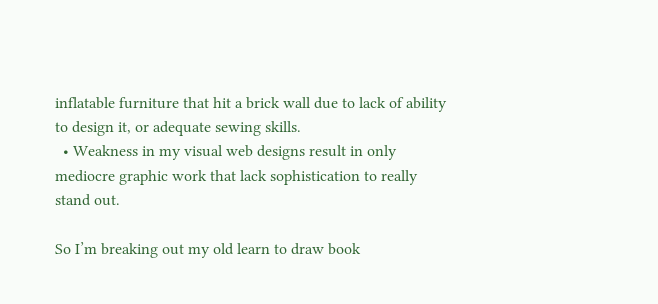inflatable furniture that hit a brick wall due to lack of ability to design it, or adequate sewing skills.
  • Weakness in my visual web designs result in only mediocre graphic work that lack sophistication to really stand out.

So I’m breaking out my old learn to draw book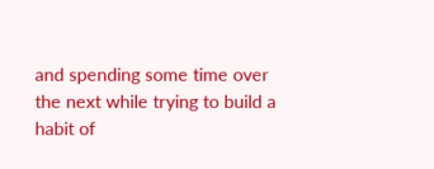and spending some time over the next while trying to build a habit of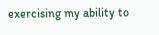exercising my ability to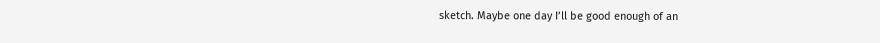sketch. Maybe one day I’ll be good enough of an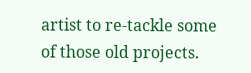artist to re-tackle some of those old projects.